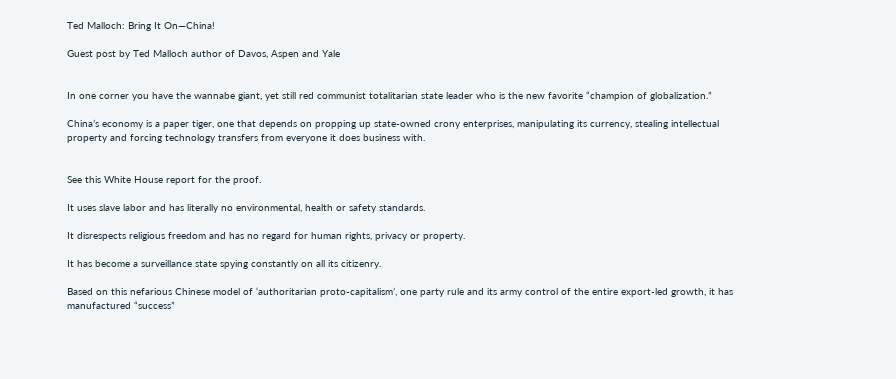Ted Malloch: Bring It On—China!

Guest post by Ted Malloch author of Davos, Aspen and Yale


In one corner you have the wannabe giant, yet still red communist totalitarian state leader who is the new favorite “champion of globalization.”

China’s economy is a paper tiger, one that depends on propping up state-owned crony enterprises, manipulating its currency, stealing intellectual property and forcing technology transfers from everyone it does business with.


See this White House report for the proof.

It uses slave labor and has literally no environmental, health or safety standards.

It disrespects religious freedom and has no regard for human rights, privacy or property.

It has become a surveillance state spying constantly on all its citizenry.

Based on this nefarious Chinese model of ‘authoritarian proto-capitalism’, one party rule and its army control of the entire export-led growth, it has manufactured “success”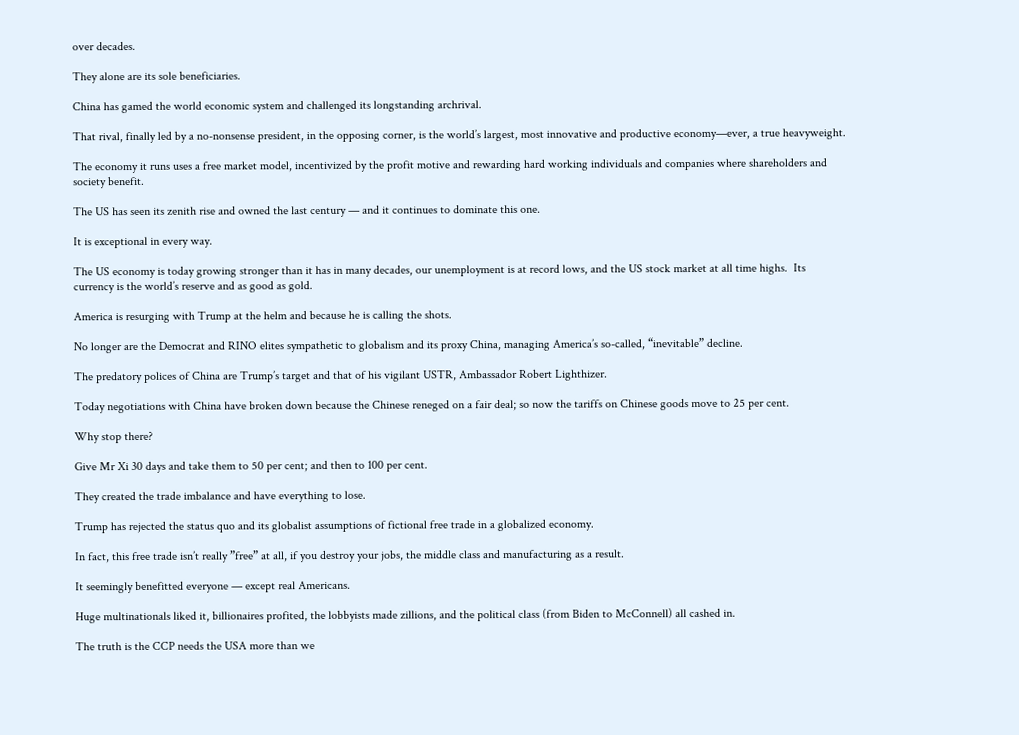over decades.

They alone are its sole beneficiaries.

China has gamed the world economic system and challenged its longstanding archrival.

That rival, finally led by a no-nonsense president, in the opposing corner, is the world’s largest, most innovative and productive economy—ever, a true heavyweight.

The economy it runs uses a free market model, incentivized by the profit motive and rewarding hard working individuals and companies where shareholders and society benefit.

The US has seen its zenith rise and owned the last century — and it continues to dominate this one.

It is exceptional in every way.

The US economy is today growing stronger than it has in many decades, our unemployment is at record lows, and the US stock market at all time highs.  Its currency is the world’s reserve and as good as gold.

America is resurging with Trump at the helm and because he is calling the shots.

No longer are the Democrat and RINO elites sympathetic to globalism and its proxy China, managing America’s so-called, “inevitable” decline.

The predatory polices of China are Trump’s target and that of his vigilant USTR, Ambassador Robert Lighthizer.

Today negotiations with China have broken down because the Chinese reneged on a fair deal; so now the tariffs on Chinese goods move to 25 per cent.

Why stop there?

Give Mr Xi 30 days and take them to 50 per cent; and then to 100 per cent.

They created the trade imbalance and have everything to lose.

Trump has rejected the status quo and its globalist assumptions of fictional free trade in a globalized economy.

In fact, this free trade isn’t really ”free” at all, if you destroy your jobs, the middle class and manufacturing as a result.

It seemingly benefitted everyone — except real Americans.

Huge multinationals liked it, billionaires profited, the lobbyists made zillions, and the political class (from Biden to McConnell) all cashed in.

The truth is the CCP needs the USA more than we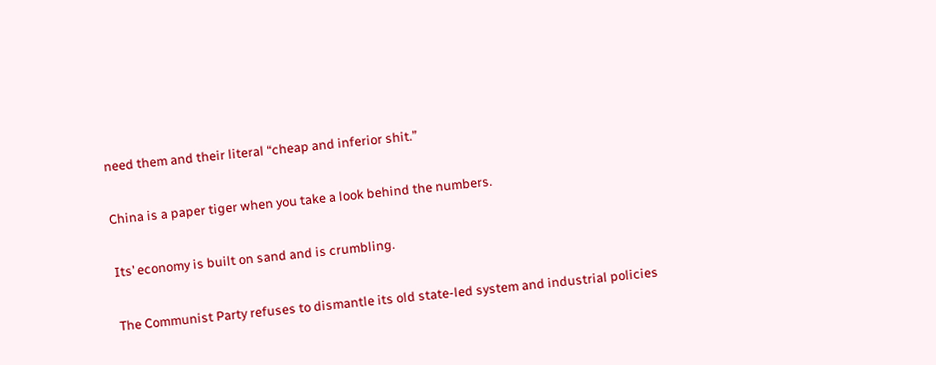need them and their literal “cheap and inferior shit.”

China is a paper tiger when you take a look behind the numbers.

Its’ economy is built on sand and is crumbling.

The Communist Party refuses to dismantle its old state-led system and industrial policies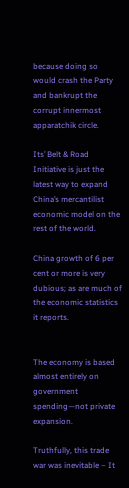because doing so would crash the Party and bankrupt the corrupt innermost apparatchik circle.

Its’ Belt & Road Initiative is just the latest way to expand China’s mercantilist economic model on the rest of the world.

China growth of 6 per cent or more is very dubious; as are much of the economic statistics it reports.


The economy is based almost entirely on government spending—not private expansion.

Truthfully, this trade war was inevitable – It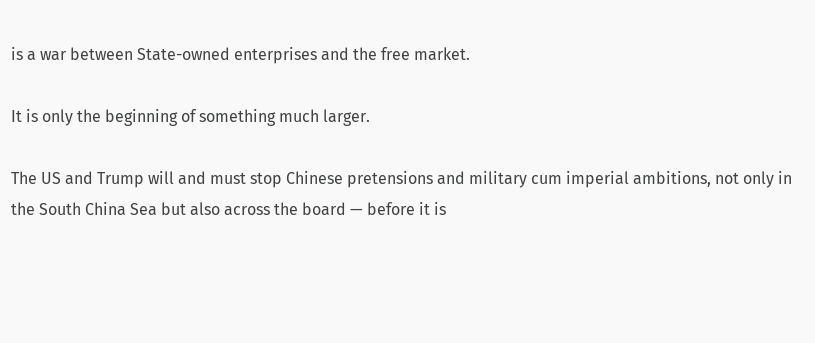is a war between State-owned enterprises and the free market.

It is only the beginning of something much larger.

The US and Trump will and must stop Chinese pretensions and military cum imperial ambitions, not only in the South China Sea but also across the board — before it is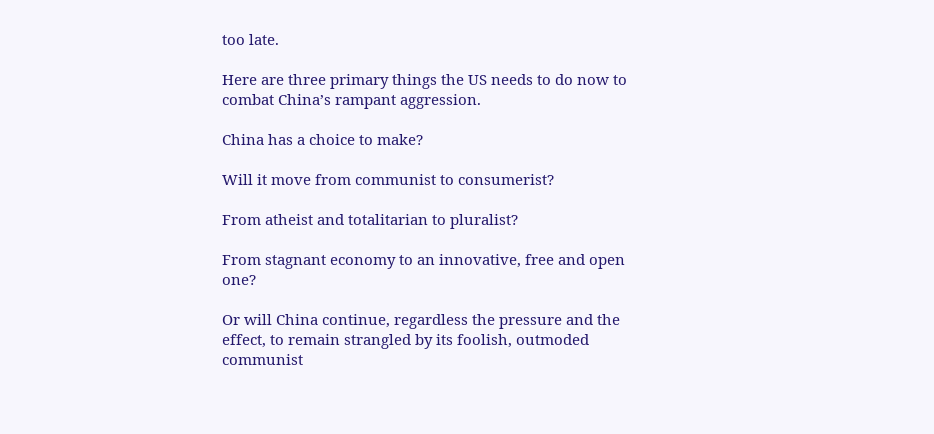too late.

Here are three primary things the US needs to do now to combat China’s rampant aggression.

China has a choice to make?

Will it move from communist to consumerist?

From atheist and totalitarian to pluralist?

From stagnant economy to an innovative, free and open one?

Or will China continue, regardless the pressure and the effect, to remain strangled by its foolish, outmoded communist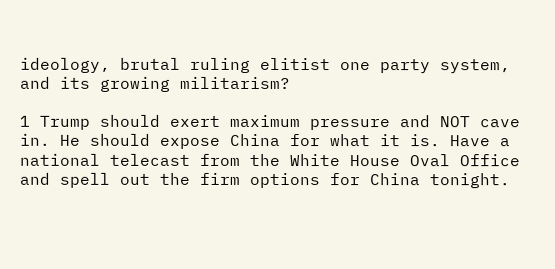ideology, brutal ruling elitist one party system, and its growing militarism?

1 Trump should exert maximum pressure and NOT cave in. He should expose China for what it is. Have a national telecast from the White House Oval Office and spell out the firm options for China tonight.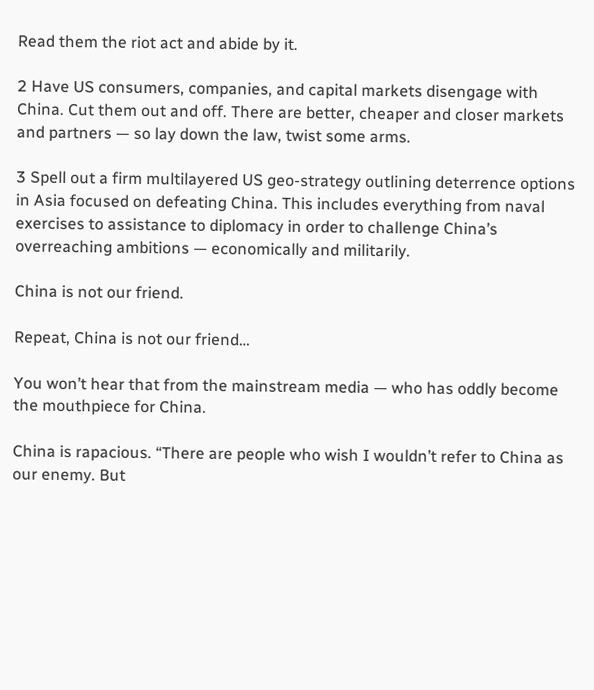Read them the riot act and abide by it.

2 Have US consumers, companies, and capital markets disengage with China. Cut them out and off. There are better, cheaper and closer markets and partners — so lay down the law, twist some arms.

3 Spell out a firm multilayered US geo-strategy outlining deterrence options in Asia focused on defeating China. This includes everything from naval exercises to assistance to diplomacy in order to challenge China’s overreaching ambitions — economically and militarily.

China is not our friend.

Repeat, China is not our friend…

You won’t hear that from the mainstream media — who has oddly become the mouthpiece for China.

China is rapacious. “There are people who wish I wouldn’t refer to China as our enemy. But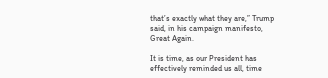that’s exactly what they are,” Trump said, in his campaign manifesto, Great Again.

It is time, as our President has effectively reminded us all, time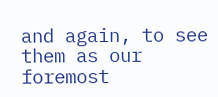and again, to see them as our foremost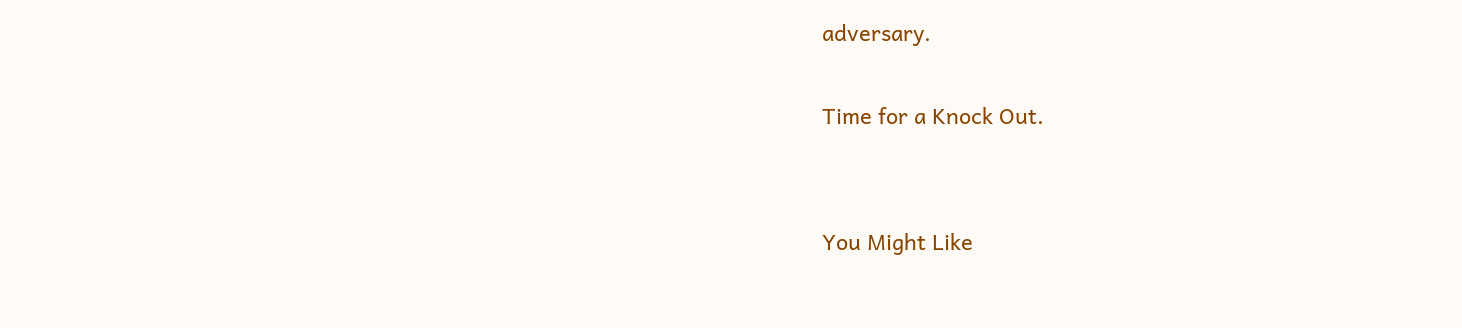adversary.

Time for a Knock Out.


You Might Like